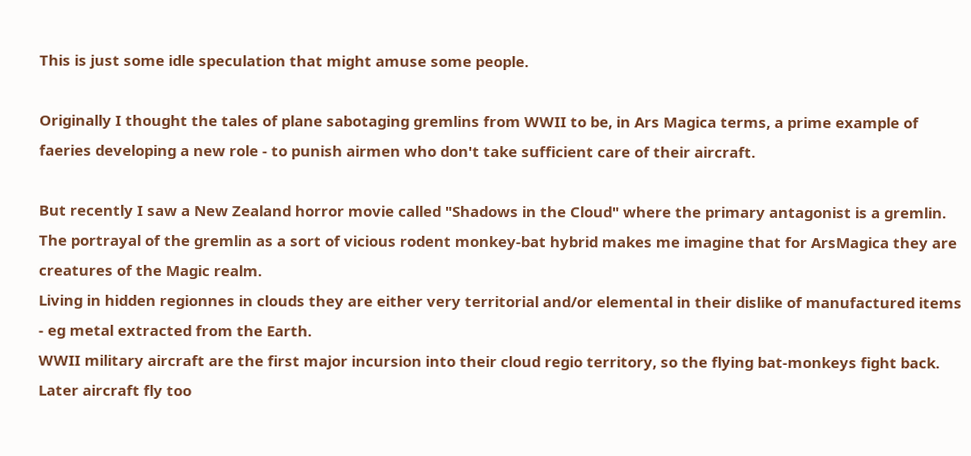This is just some idle speculation that might amuse some people.

Originally I thought the tales of plane sabotaging gremlins from WWII to be, in Ars Magica terms, a prime example of faeries developing a new role - to punish airmen who don't take sufficient care of their aircraft.

But recently I saw a New Zealand horror movie called "Shadows in the Cloud" where the primary antagonist is a gremlin. The portrayal of the gremlin as a sort of vicious rodent monkey-bat hybrid makes me imagine that for ArsMagica they are creatures of the Magic realm.
Living in hidden regionnes in clouds they are either very territorial and/or elemental in their dislike of manufactured items - eg metal extracted from the Earth.
WWII military aircraft are the first major incursion into their cloud regio territory, so the flying bat-monkeys fight back. Later aircraft fly too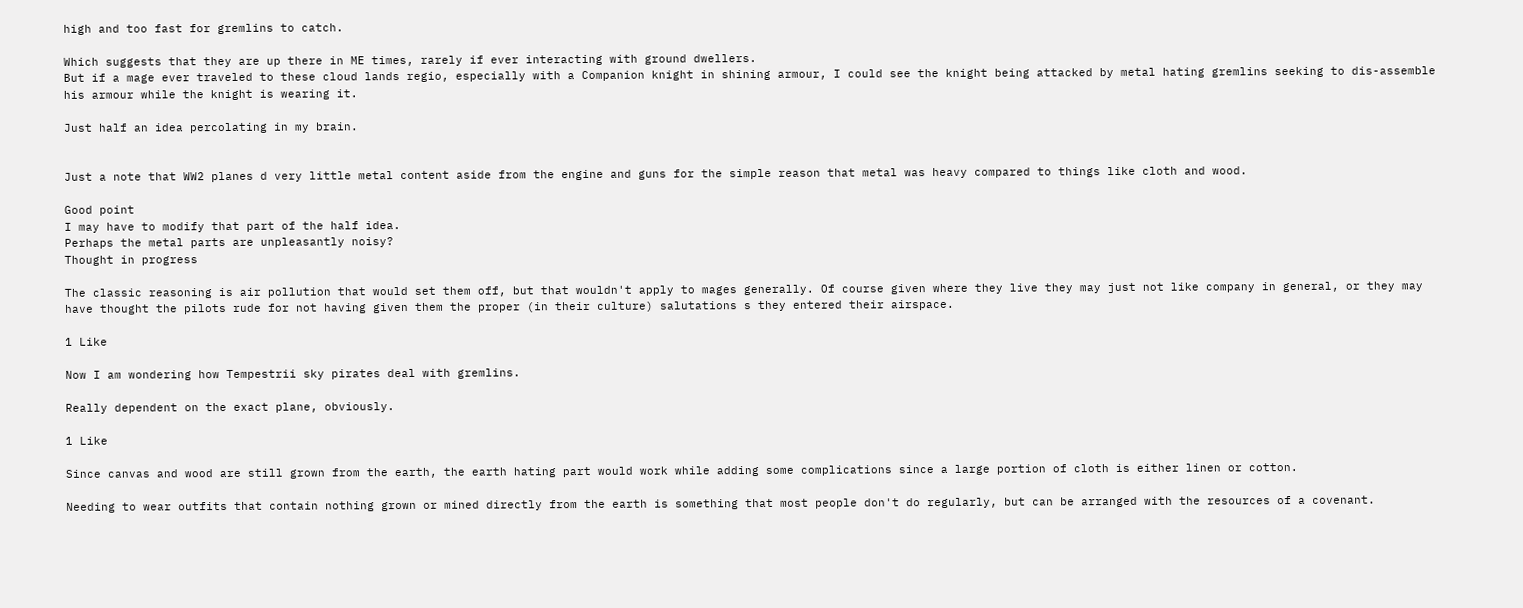high and too fast for gremlins to catch.

Which suggests that they are up there in ME times, rarely if ever interacting with ground dwellers.
But if a mage ever traveled to these cloud lands regio, especially with a Companion knight in shining armour, I could see the knight being attacked by metal hating gremlins seeking to dis-assemble his armour while the knight is wearing it.

Just half an idea percolating in my brain.


Just a note that WW2 planes d very little metal content aside from the engine and guns for the simple reason that metal was heavy compared to things like cloth and wood.

Good point
I may have to modify that part of the half idea.
Perhaps the metal parts are unpleasantly noisy?
Thought in progress

The classic reasoning is air pollution that would set them off, but that wouldn't apply to mages generally. Of course given where they live they may just not like company in general, or they may have thought the pilots rude for not having given them the proper (in their culture) salutations s they entered their airspace.

1 Like

Now I am wondering how Tempestrii sky pirates deal with gremlins.

Really dependent on the exact plane, obviously.

1 Like

Since canvas and wood are still grown from the earth, the earth hating part would work while adding some complications since a large portion of cloth is either linen or cotton.

Needing to wear outfits that contain nothing grown or mined directly from the earth is something that most people don't do regularly, but can be arranged with the resources of a covenant.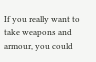If you really want to take weapons and armour, you could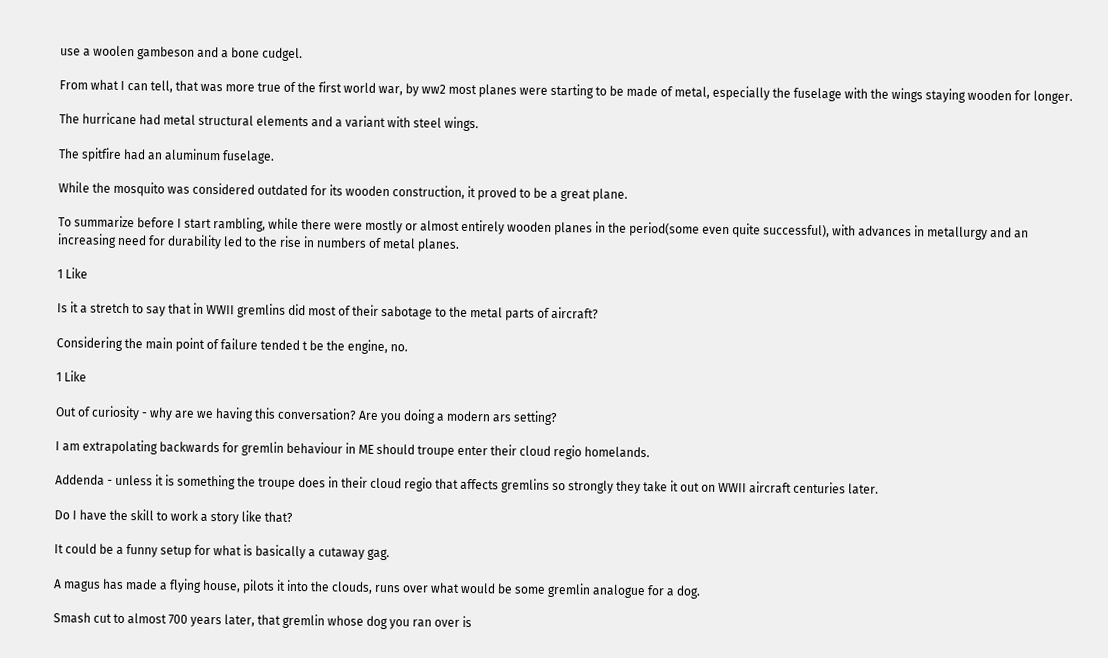use a woolen gambeson and a bone cudgel.

From what I can tell, that was more true of the first world war, by ww2 most planes were starting to be made of metal, especially the fuselage with the wings staying wooden for longer.

The hurricane had metal structural elements and a variant with steel wings.

The spitfire had an aluminum fuselage.

While the mosquito was considered outdated for its wooden construction, it proved to be a great plane.

To summarize before I start rambling, while there were mostly or almost entirely wooden planes in the period(some even quite successful), with advances in metallurgy and an increasing need for durability led to the rise in numbers of metal planes.

1 Like

Is it a stretch to say that in WWII gremlins did most of their sabotage to the metal parts of aircraft?

Considering the main point of failure tended t be the engine, no.

1 Like

Out of curiosity - why are we having this conversation? Are you doing a modern ars setting?

I am extrapolating backwards for gremlin behaviour in ME should troupe enter their cloud regio homelands.

Addenda - unless it is something the troupe does in their cloud regio that affects gremlins so strongly they take it out on WWII aircraft centuries later.

Do I have the skill to work a story like that?

It could be a funny setup for what is basically a cutaway gag.

A magus has made a flying house, pilots it into the clouds, runs over what would be some gremlin analogue for a dog.

Smash cut to almost 700 years later, that gremlin whose dog you ran over is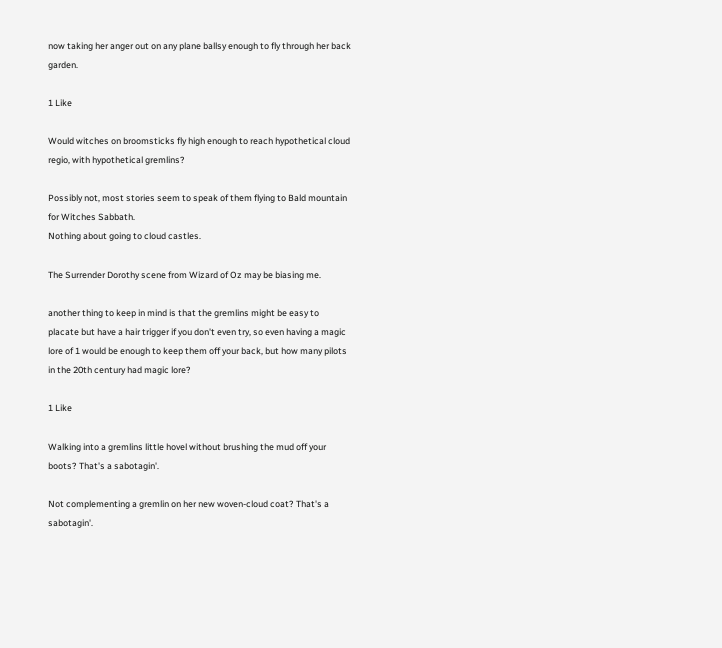now taking her anger out on any plane ballsy enough to fly through her back garden.

1 Like

Would witches on broomsticks fly high enough to reach hypothetical cloud regio, with hypothetical gremlins?

Possibly not, most stories seem to speak of them flying to Bald mountain for Witches Sabbath.
Nothing about going to cloud castles.

The Surrender Dorothy scene from Wizard of Oz may be biasing me.

another thing to keep in mind is that the gremlins might be easy to placate but have a hair trigger if you don't even try, so even having a magic lore of 1 would be enough to keep them off your back, but how many pilots in the 20th century had magic lore?

1 Like

Walking into a gremlins little hovel without brushing the mud off your boots? That's a sabotagin'.

Not complementing a gremlin on her new woven-cloud coat? That's a sabotagin'.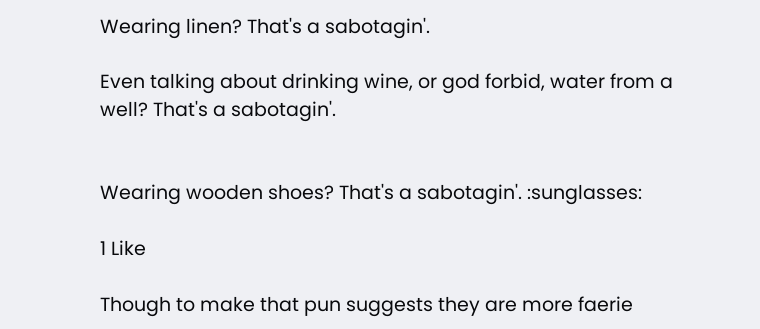Wearing linen? That's a sabotagin'.

Even talking about drinking wine, or god forbid, water from a well? That's a sabotagin'.


Wearing wooden shoes? That's a sabotagin'. :sunglasses:

1 Like

Though to make that pun suggests they are more faerie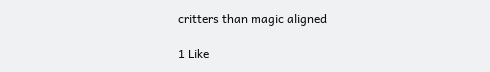critters than magic aligned

1 Like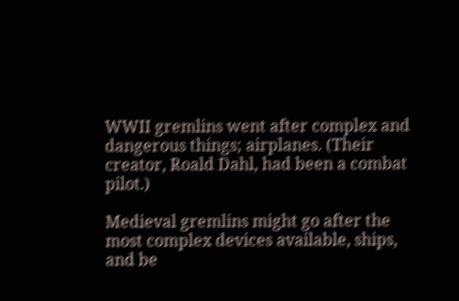WWII gremlins went after complex and dangerous things; airplanes. (Their creator, Roald Dahl, had been a combat pilot.)

Medieval gremlins might go after the most complex devices available, ships, and be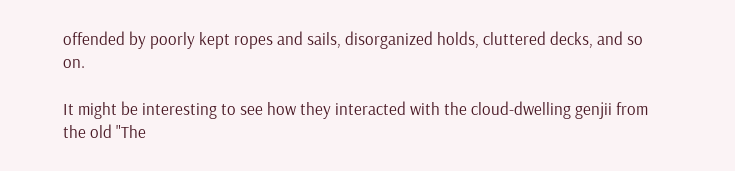offended by poorly kept ropes and sails, disorganized holds, cluttered decks, and so on.

It might be interesting to see how they interacted with the cloud-dwelling genjii from the old "The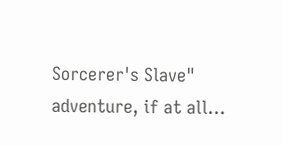Sorcerer's Slave" adventure, if at all...